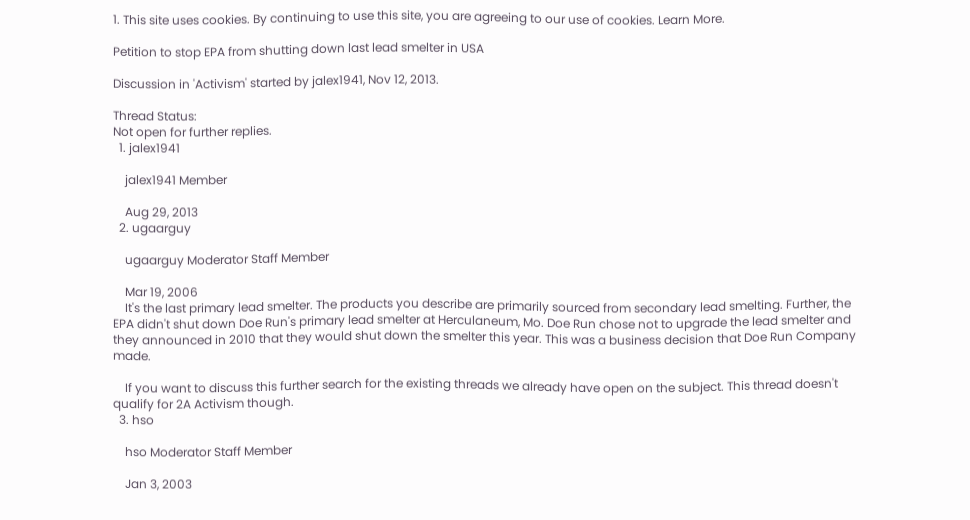1. This site uses cookies. By continuing to use this site, you are agreeing to our use of cookies. Learn More.

Petition to stop EPA from shutting down last lead smelter in USA

Discussion in 'Activism' started by jalex1941, Nov 12, 2013.

Thread Status:
Not open for further replies.
  1. jalex1941

    jalex1941 Member

    Aug 29, 2013
  2. ugaarguy

    ugaarguy Moderator Staff Member

    Mar 19, 2006
    It's the last primary lead smelter. The products you describe are primarily sourced from secondary lead smelting. Further, the EPA didn't shut down Doe Run's primary lead smelter at Herculaneum, Mo. Doe Run chose not to upgrade the lead smelter and they announced in 2010 that they would shut down the smelter this year. This was a business decision that Doe Run Company made.

    If you want to discuss this further search for the existing threads we already have open on the subject. This thread doesn't qualify for 2A Activism though.
  3. hso

    hso Moderator Staff Member

    Jan 3, 2003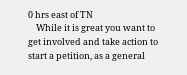0 hrs east of TN
    While it is great you want to get involved and take action to start a petition, as a general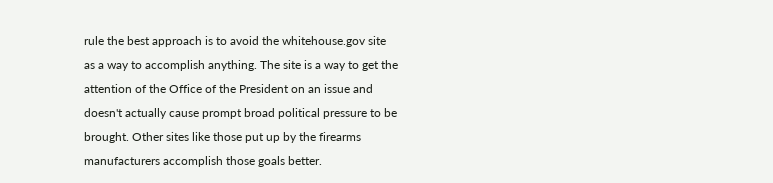rule the best approach is to avoid the whitehouse.gov site as a way to accomplish anything. The site is a way to get the attention of the Office of the President on an issue and doesn't actually cause prompt broad political pressure to be brought. Other sites like those put up by the firearms manufacturers accomplish those goals better.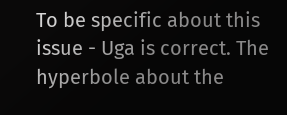To be specific about this issue - Uga is correct. The hyperbole about the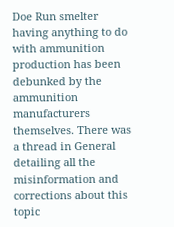Doe Run smelter having anything to do with ammunition production has been debunked by the ammunition manufacturers themselves. There was a thread in General detailing all the misinformation and corrections about this topic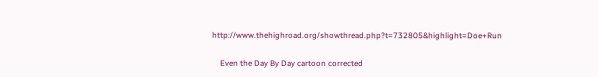http://www.thehighroad.org/showthread.php?t=732805&highlight=Doe+Run

    Even the Day By Day cartoon corrected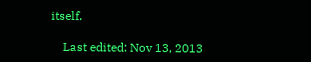itself.

    Last edited: Nov 13, 2013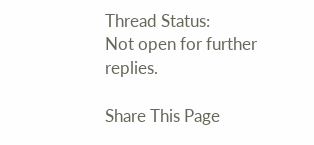Thread Status:
Not open for further replies.

Share This Page